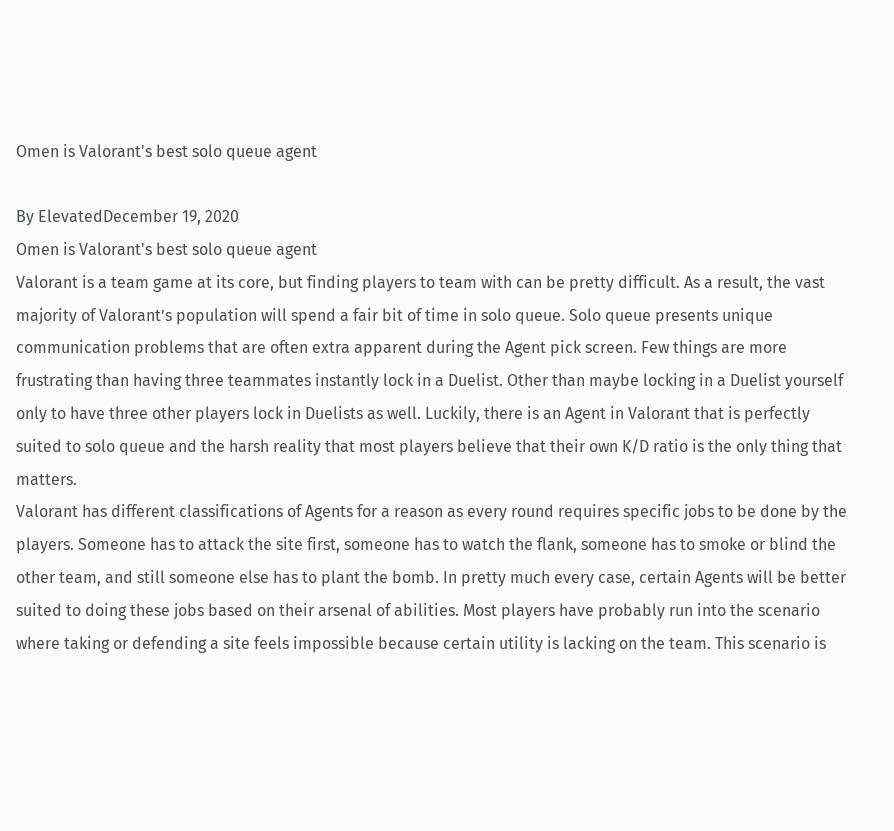Omen is Valorant's best solo queue agent

By ElevatedDecember 19, 2020
Omen is Valorant's best solo queue agent
Valorant is a team game at its core, but finding players to team with can be pretty difficult. As a result, the vast majority of Valorant’s population will spend a fair bit of time in solo queue. Solo queue presents unique communication problems that are often extra apparent during the Agent pick screen. Few things are more frustrating than having three teammates instantly lock in a Duelist. Other than maybe locking in a Duelist yourself only to have three other players lock in Duelists as well. Luckily, there is an Agent in Valorant that is perfectly suited to solo queue and the harsh reality that most players believe that their own K/D ratio is the only thing that matters.
Valorant has different classifications of Agents for a reason as every round requires specific jobs to be done by the players. Someone has to attack the site first, someone has to watch the flank, someone has to smoke or blind the other team, and still someone else has to plant the bomb. In pretty much every case, certain Agents will be better suited to doing these jobs based on their arsenal of abilities. Most players have probably run into the scenario where taking or defending a site feels impossible because certain utility is lacking on the team. This scenario is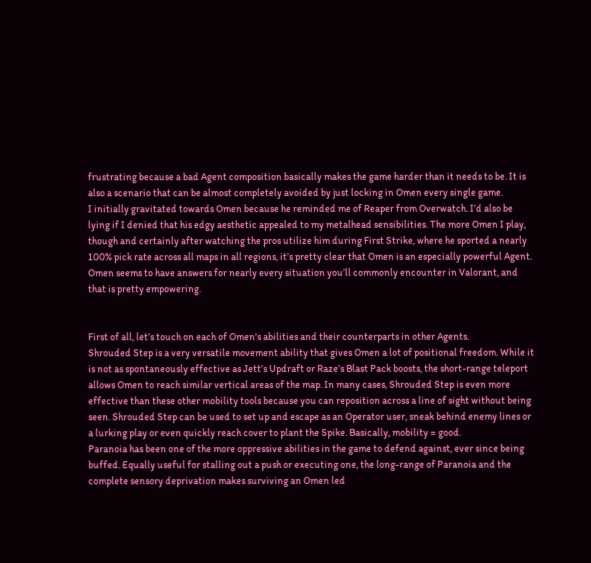frustrating because a bad Agent composition basically makes the game harder than it needs to be. It is also a scenario that can be almost completely avoided by just locking in Omen every single game.
I initially gravitated towards Omen because he reminded me of Reaper from Overwatch. I’d also be lying if I denied that his edgy aesthetic appealed to my metalhead sensibilities. The more Omen I play, though and certainly after watching the pros utilize him during First Strike, where he sported a nearly 100% pick rate across all maps in all regions, it’s pretty clear that Omen is an especially powerful Agent. Omen seems to have answers for nearly every situation you’ll commonly encounter in Valorant, and that is pretty empowering.


First of all, let’s touch on each of Omen's abilities and their counterparts in other Agents.
Shrouded Step is a very versatile movement ability that gives Omen a lot of positional freedom. While it is not as spontaneously effective as Jett’s Updraft or Raze’s Blast Pack boosts, the short-range teleport allows Omen to reach similar vertical areas of the map. In many cases, Shrouded Step is even more effective than these other mobility tools because you can reposition across a line of sight without being seen. Shrouded Step can be used to set up and escape as an Operator user, sneak behind enemy lines or a lurking play or even quickly reach cover to plant the Spike. Basically, mobility = good.
Paranoia has been one of the more oppressive abilities in the game to defend against, ever since being buffed. Equally useful for stalling out a push or executing one, the long-range of Paranoia and the complete sensory deprivation makes surviving an Omen led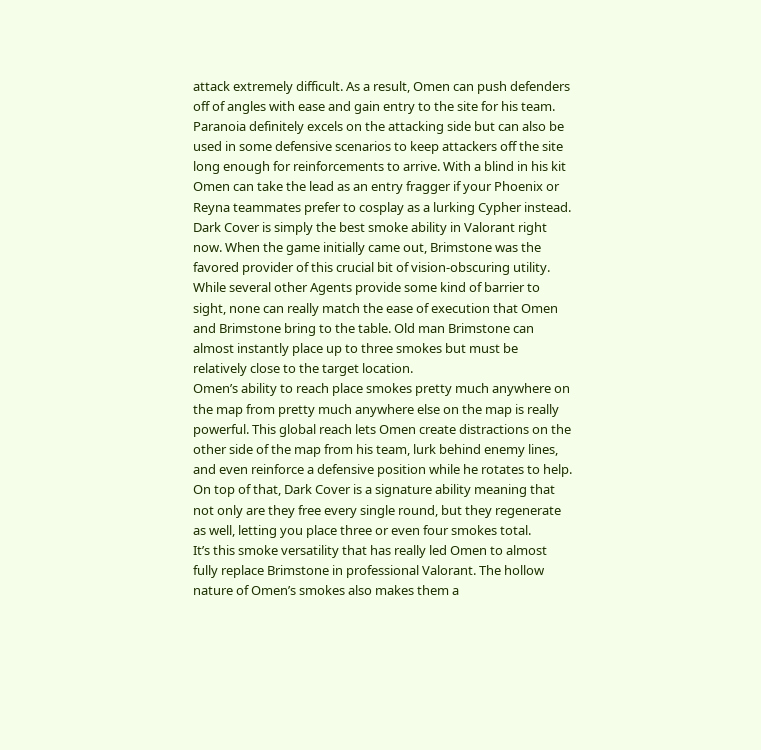attack extremely difficult. As a result, Omen can push defenders off of angles with ease and gain entry to the site for his team. Paranoia definitely excels on the attacking side but can also be used in some defensive scenarios to keep attackers off the site long enough for reinforcements to arrive. With a blind in his kit Omen can take the lead as an entry fragger if your Phoenix or Reyna teammates prefer to cosplay as a lurking Cypher instead.
Dark Cover is simply the best smoke ability in Valorant right now. When the game initially came out, Brimstone was the favored provider of this crucial bit of vision-obscuring utility. While several other Agents provide some kind of barrier to sight, none can really match the ease of execution that Omen and Brimstone bring to the table. Old man Brimstone can almost instantly place up to three smokes but must be relatively close to the target location.
Omen’s ability to reach place smokes pretty much anywhere on the map from pretty much anywhere else on the map is really powerful. This global reach lets Omen create distractions on the other side of the map from his team, lurk behind enemy lines, and even reinforce a defensive position while he rotates to help. On top of that, Dark Cover is a signature ability meaning that not only are they free every single round, but they regenerate as well, letting you place three or even four smokes total.
It’s this smoke versatility that has really led Omen to almost fully replace Brimstone in professional Valorant. The hollow nature of Omen’s smokes also makes them a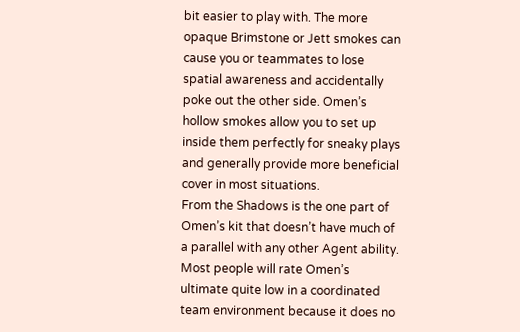bit easier to play with. The more opaque Brimstone or Jett smokes can cause you or teammates to lose spatial awareness and accidentally poke out the other side. Omen’s hollow smokes allow you to set up inside them perfectly for sneaky plays and generally provide more beneficial cover in most situations.
From the Shadows is the one part of Omen’s kit that doesn’t have much of a parallel with any other Agent ability. Most people will rate Omen’s ultimate quite low in a coordinated team environment because it does no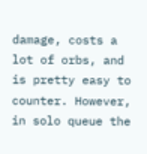damage, costs a lot of orbs, and is pretty easy to counter. However, in solo queue the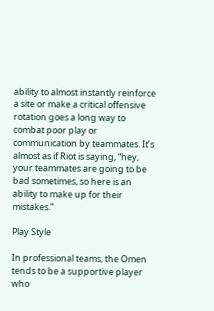ability to almost instantly reinforce a site or make a critical offensive rotation goes a long way to combat poor play or communication by teammates. It’s almost as if Riot is saying, “hey, your teammates are going to be bad sometimes, so here is an ability to make up for their mistakes.”

Play Style

In professional teams, the Omen tends to be a supportive player who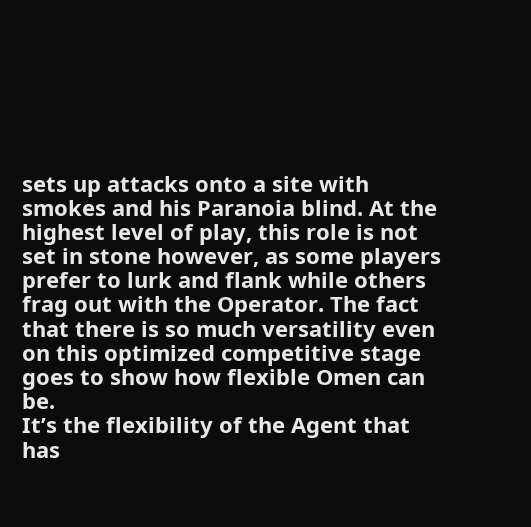sets up attacks onto a site with smokes and his Paranoia blind. At the highest level of play, this role is not set in stone however, as some players prefer to lurk and flank while others frag out with the Operator. The fact that there is so much versatility even on this optimized competitive stage goes to show how flexible Omen can be.
It’s the flexibility of the Agent that has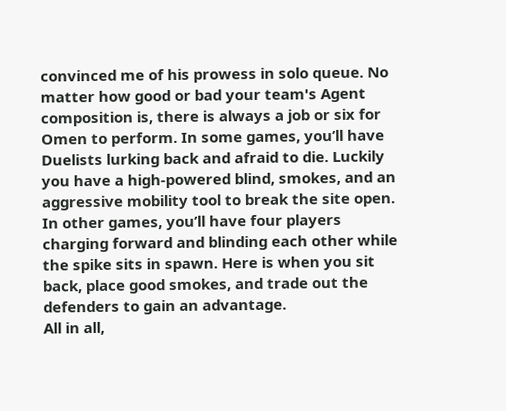convinced me of his prowess in solo queue. No matter how good or bad your team's Agent composition is, there is always a job or six for Omen to perform. In some games, you’ll have Duelists lurking back and afraid to die. Luckily you have a high-powered blind, smokes, and an aggressive mobility tool to break the site open. In other games, you’ll have four players charging forward and blinding each other while the spike sits in spawn. Here is when you sit back, place good smokes, and trade out the defenders to gain an advantage.
All in all,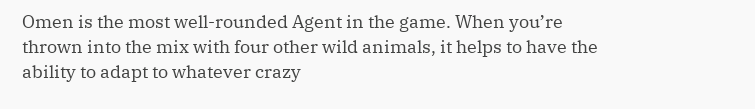Omen is the most well-rounded Agent in the game. When you’re thrown into the mix with four other wild animals, it helps to have the ability to adapt to whatever crazy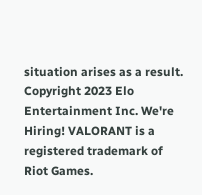situation arises as a result.
Copyright 2023 Elo Entertainment Inc. We're Hiring! VALORANT is a registered trademark of Riot Games.